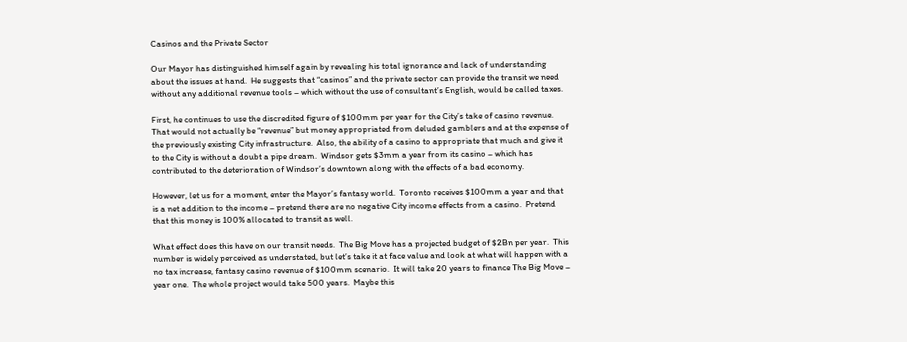Casinos and the Private Sector

Our Mayor has distinguished himself again by revealing his total ignorance and lack of understanding about the issues at hand.  He suggests that “casinos” and the private sector can provide the transit we need without any additional revenue tools – which without the use of consultant’s English, would be called taxes.

First, he continues to use the discredited figure of $100mm per year for the City’s take of casino revenue.  That would not actually be “revenue” but money appropriated from deluded gamblers and at the expense of the previously existing City infrastructure.  Also, the ability of a casino to appropriate that much and give it to the City is without a doubt a pipe dream.  Windsor gets $3mm a year from its casino – which has contributed to the deterioration of Windsor’s downtown along with the effects of a bad economy.

However, let us for a moment, enter the Mayor’s fantasy world.  Toronto receives $100mm a year and that is a net addition to the income – pretend there are no negative City income effects from a casino.  Pretend that this money is 100% allocated to transit as well.

What effect does this have on our transit needs.  The Big Move has a projected budget of $2Bn per year.  This number is widely perceived as understated, but let’s take it at face value and look at what will happen with a no tax increase, fantasy casino revenue of $100mm scenario.  It will take 20 years to finance The Big Move – year one.  The whole project would take 500 years.  Maybe this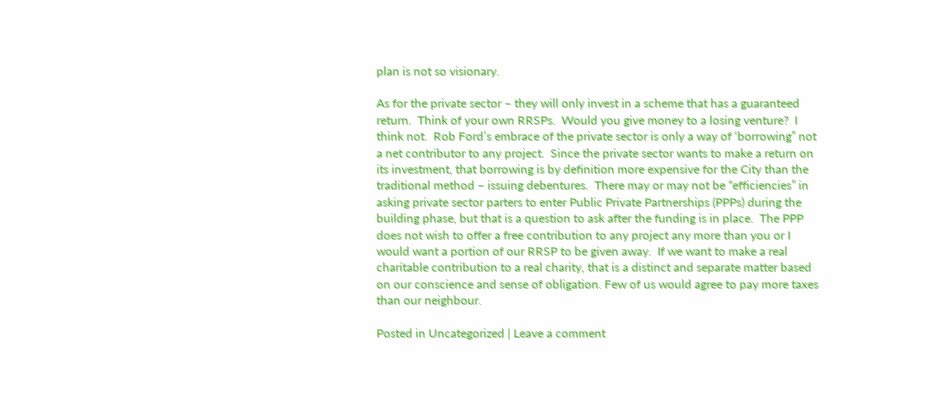plan is not so visionary.

As for the private sector – they will only invest in a scheme that has a guaranteed return.  Think of your own RRSPs.  Would you give money to a losing venture?  I think not.  Rob Ford’s embrace of the private sector is only a way of ‘borrowing” not a net contributor to any project.  Since the private sector wants to make a return on its investment, that borrowing is by definition more expensive for the City than the traditional method – issuing debentures.  There may or may not be “efficiencies” in asking private sector parters to enter Public Private Partnerships (PPPs) during the building phase, but that is a question to ask after the funding is in place.  The PPP does not wish to offer a free contribution to any project any more than you or I would want a portion of our RRSP to be given away.  If we want to make a real charitable contribution to a real charity, that is a distinct and separate matter based on our conscience and sense of obligation. Few of us would agree to pay more taxes than our neighbour.

Posted in Uncategorized | Leave a comment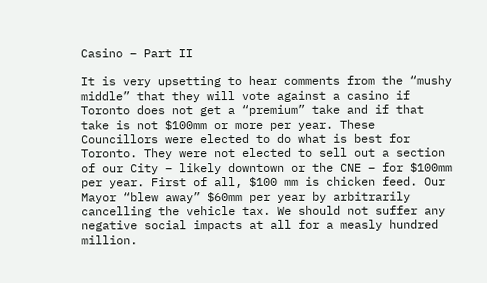Casino – Part II

It is very upsetting to hear comments from the “mushy middle” that they will vote against a casino if Toronto does not get a “premium” take and if that take is not $100mm or more per year. These Councillors were elected to do what is best for Toronto. They were not elected to sell out a section of our City – likely downtown or the CNE – for $100mm per year. First of all, $100 mm is chicken feed. Our Mayor “blew away” $60mm per year by arbitrarily cancelling the vehicle tax. We should not suffer any negative social impacts at all for a measly hundred million.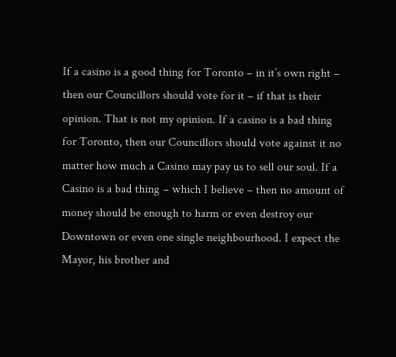If a casino is a good thing for Toronto – in it’s own right – then our Councillors should vote for it – if that is their opinion. That is not my opinion. If a casino is a bad thing for Toronto, then our Councillors should vote against it no matter how much a Casino may pay us to sell our soul. If a Casino is a bad thing – which I believe – then no amount of money should be enough to harm or even destroy our Downtown or even one single neighbourhood. I expect the Mayor, his brother and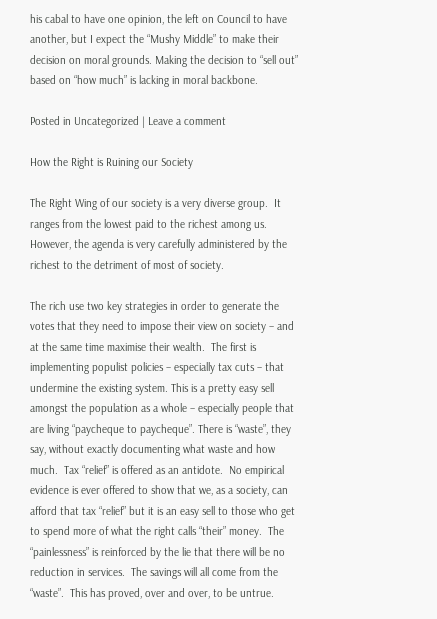his cabal to have one opinion, the left on Council to have another, but I expect the “Mushy Middle” to make their decision on moral grounds. Making the decision to “sell out” based on “how much” is lacking in moral backbone.

Posted in Uncategorized | Leave a comment

How the Right is Ruining our Society

The Right Wing of our society is a very diverse group.  It ranges from the lowest paid to the richest among us.  However, the agenda is very carefully administered by the richest to the detriment of most of society.

The rich use two key strategies in order to generate the votes that they need to impose their view on society – and at the same time maximise their wealth.  The first is implementing populist policies – especially tax cuts – that undermine the existing system. This is a pretty easy sell amongst the population as a whole – especially people that are living “paycheque to paycheque”. There is “waste”, they say, without exactly documenting what waste and how much.  Tax “relief” is offered as an antidote.  No empirical evidence is ever offered to show that we, as a society, can afford that tax “relief” but it is an easy sell to those who get to spend more of what the right calls “their” money.  The “painlessness” is reinforced by the lie that there will be no reduction in services.  The savings will all come from the “waste”.  This has proved, over and over, to be untrue.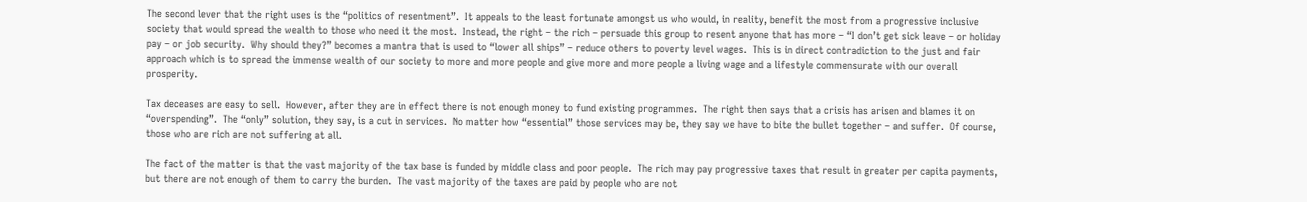The second lever that the right uses is the “politics of resentment”.  It appeals to the least fortunate amongst us who would, in reality, benefit the most from a progressive inclusive society that would spread the wealth to those who need it the most.  Instead, the right – the rich – persuade this group to resent anyone that has more – “I don’t get sick leave – or holiday pay – or job security.  Why should they?” becomes a mantra that is used to “lower all ships” – reduce others to poverty level wages.  This is in direct contradiction to the just and fair approach which is to spread the immense wealth of our society to more and more people and give more and more people a living wage and a lifestyle commensurate with our overall prosperity.

Tax deceases are easy to sell.  However, after they are in effect there is not enough money to fund existing programmes.  The right then says that a crisis has arisen and blames it on “overspending”.  The “only” solution, they say, is a cut in services.  No matter how “essential” those services may be, they say we have to bite the bullet together – and suffer.  Of course, those who are rich are not suffering at all.

The fact of the matter is that the vast majority of the tax base is funded by middle class and poor people.  The rich may pay progressive taxes that result in greater per capita payments, but there are not enough of them to carry the burden.  The vast majority of the taxes are paid by people who are not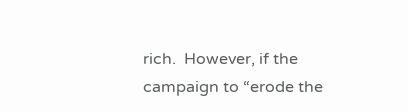rich.  However, if the campaign to “erode the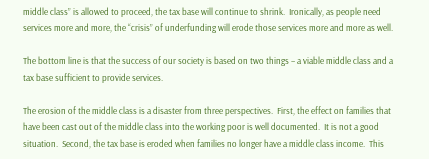middle class” is allowed to proceed, the tax base will continue to shrink.  Ironically, as people need services more and more, the “crisis” of underfunding will erode those services more and more as well.

The bottom line is that the success of our society is based on two things – a viable middle class and a tax base sufficient to provide services.

The erosion of the middle class is a disaster from three perspectives.  First, the effect on families that have been cast out of the middle class into the working poor is well documented.  It is not a good situation.  Second, the tax base is eroded when families no longer have a middle class income.  This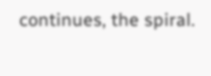continues, the spiral.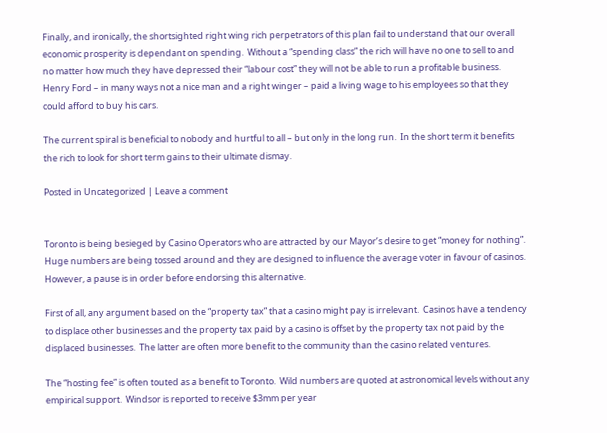Finally, and ironically, the shortsighted right wing rich perpetrators of this plan fail to understand that our overall economic prosperity is dependant on spending.  Without a “spending class” the rich will have no one to sell to and no matter how much they have depressed their “labour cost” they will not be able to run a profitable business.  Henry Ford – in many ways not a nice man and a right winger – paid a living wage to his employees so that they could afford to buy his cars.

The current spiral is beneficial to nobody and hurtful to all – but only in the long run.  In the short term it benefits the rich to look for short term gains to their ultimate dismay.

Posted in Uncategorized | Leave a comment


Toronto is being besieged by Casino Operators who are attracted by our Mayor’s desire to get “money for nothing”.  Huge numbers are being tossed around and they are designed to influence the average voter in favour of casinos.  However, a pause is in order before endorsing this alternative.

First of all, any argument based on the “property tax” that a casino might pay is irrelevant.  Casinos have a tendency to displace other businesses and the property tax paid by a casino is offset by the property tax not paid by the displaced businesses.  The latter are often more benefit to the community than the casino related ventures.

The “hosting fee” is often touted as a benefit to Toronto.  Wild numbers are quoted at astronomical levels without any empirical support.  Windsor is reported to receive $3mm per year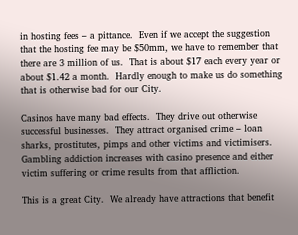in hosting fees – a pittance.  Even if we accept the suggestion that the hosting fee may be $50mm, we have to remember that there are 3 million of us.  That is about $17 each every year or about $1.42 a month.  Hardly enough to make us do something that is otherwise bad for our City.

Casinos have many bad effects.  They drive out otherwise successful businesses.  They attract organised crime – loan sharks, prostitutes, pimps and other victims and victimisers. Gambling addiction increases with casino presence and either victim suffering or crime results from that affliction.

This is a great City.  We already have attractions that benefit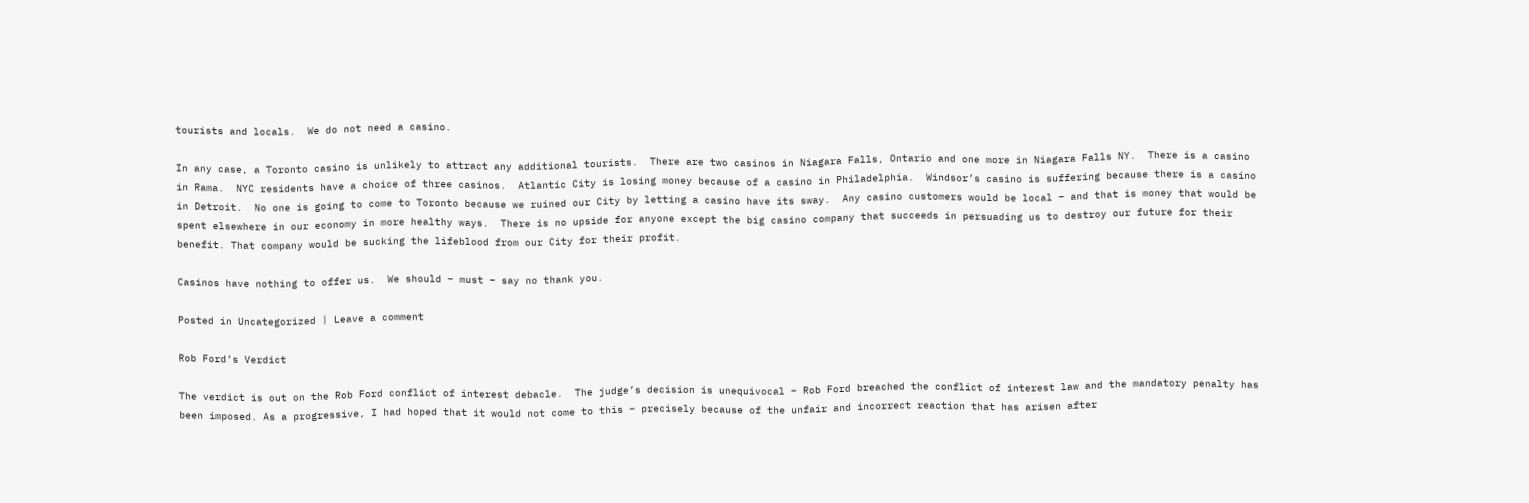tourists and locals.  We do not need a casino.

In any case, a Toronto casino is unlikely to attract any additional tourists.  There are two casinos in Niagara Falls, Ontario and one more in Niagara Falls NY.  There is a casino in Rama.  NYC residents have a choice of three casinos.  Atlantic City is losing money because of a casino in Philadelphia.  Windsor’s casino is suffering because there is a casino in Detroit.  No one is going to come to Toronto because we ruined our City by letting a casino have its sway.  Any casino customers would be local – and that is money that would be spent elsewhere in our economy in more healthy ways.  There is no upside for anyone except the big casino company that succeeds in persuading us to destroy our future for their benefit. That company would be sucking the lifeblood from our City for their profit.

Casinos have nothing to offer us.  We should – must – say no thank you.

Posted in Uncategorized | Leave a comment

Rob Ford’s Verdict

The verdict is out on the Rob Ford conflict of interest debacle.  The judge’s decision is unequivocal – Rob Ford breached the conflict of interest law and the mandatory penalty has been imposed. As a progressive, I had hoped that it would not come to this – precisely because of the unfair and incorrect reaction that has arisen after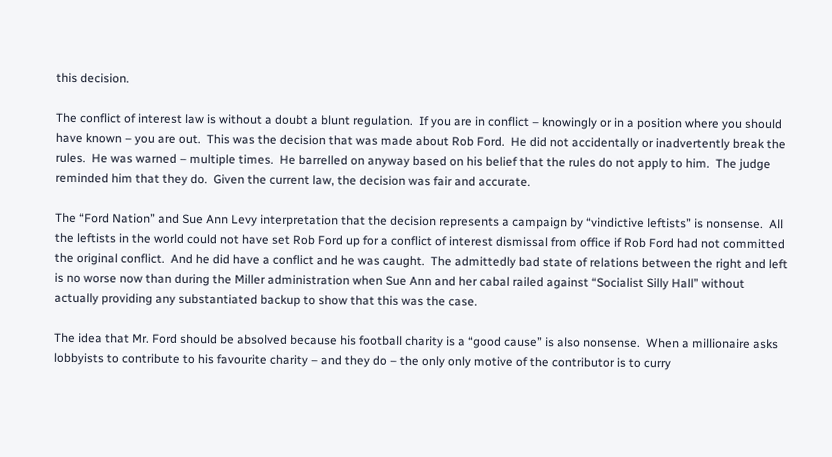this decision.

The conflict of interest law is without a doubt a blunt regulation.  If you are in conflict – knowingly or in a position where you should have known – you are out.  This was the decision that was made about Rob Ford.  He did not accidentally or inadvertently break the rules.  He was warned – multiple times.  He barrelled on anyway based on his belief that the rules do not apply to him.  The judge reminded him that they do.  Given the current law, the decision was fair and accurate.

The “Ford Nation” and Sue Ann Levy interpretation that the decision represents a campaign by “vindictive leftists” is nonsense.  All the leftists in the world could not have set Rob Ford up for a conflict of interest dismissal from office if Rob Ford had not committed the original conflict.  And he did have a conflict and he was caught.  The admittedly bad state of relations between the right and left is no worse now than during the Miller administration when Sue Ann and her cabal railed against “Socialist Silly Hall” without actually providing any substantiated backup to show that this was the case.

The idea that Mr. Ford should be absolved because his football charity is a “good cause” is also nonsense.  When a millionaire asks lobbyists to contribute to his favourite charity – and they do – the only only motive of the contributor is to curry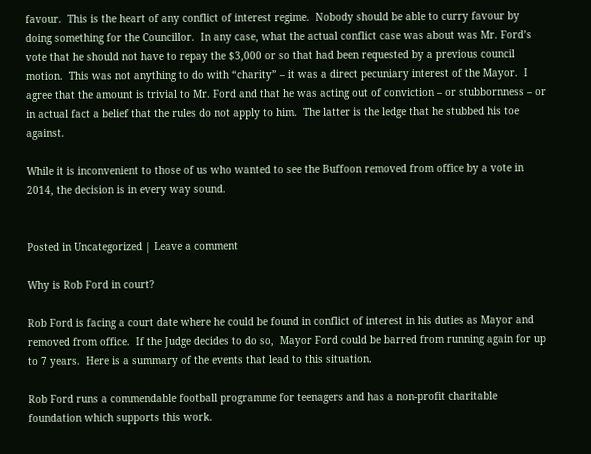favour.  This is the heart of any conflict of interest regime.  Nobody should be able to curry favour by doing something for the Councillor.  In any case, what the actual conflict case was about was Mr. Ford’s vote that he should not have to repay the $3,000 or so that had been requested by a previous council motion.  This was not anything to do with “charity” – it was a direct pecuniary interest of the Mayor.  I agree that the amount is trivial to Mr. Ford and that he was acting out of conviction – or stubbornness – or in actual fact a belief that the rules do not apply to him.  The latter is the ledge that he stubbed his toe against.

While it is inconvenient to those of us who wanted to see the Buffoon removed from office by a vote in 2014, the decision is in every way sound.


Posted in Uncategorized | Leave a comment

Why is Rob Ford in court?

Rob Ford is facing a court date where he could be found in conflict of interest in his duties as Mayor and removed from office.  If the Judge decides to do so,  Mayor Ford could be barred from running again for up to 7 years.  Here is a summary of the events that lead to this situation.

Rob Ford runs a commendable football programme for teenagers and has a non-profit charitable foundation which supports this work.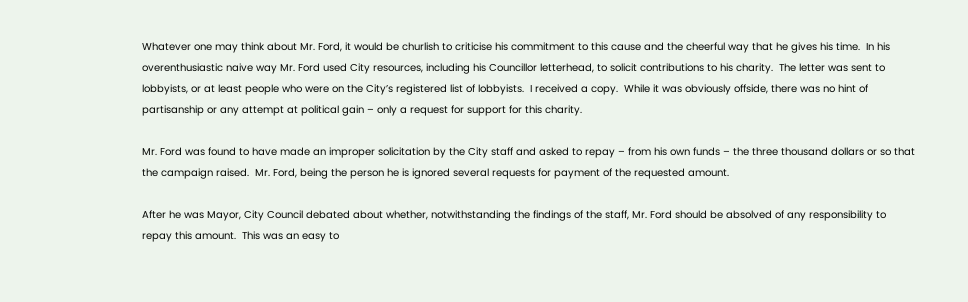Whatever one may think about Mr. Ford, it would be churlish to criticise his commitment to this cause and the cheerful way that he gives his time.  In his overenthusiastic naive way Mr. Ford used City resources, including his Councillor letterhead, to solicit contributions to his charity.  The letter was sent to lobbyists, or at least people who were on the City’s registered list of lobbyists.  I received a copy.  While it was obviously offside, there was no hint of partisanship or any attempt at political gain – only a request for support for this charity.

Mr. Ford was found to have made an improper solicitation by the City staff and asked to repay – from his own funds – the three thousand dollars or so that the campaign raised.  Mr. Ford, being the person he is ignored several requests for payment of the requested amount.

After he was Mayor, City Council debated about whether, notwithstanding the findings of the staff, Mr. Ford should be absolved of any responsibility to repay this amount.  This was an easy to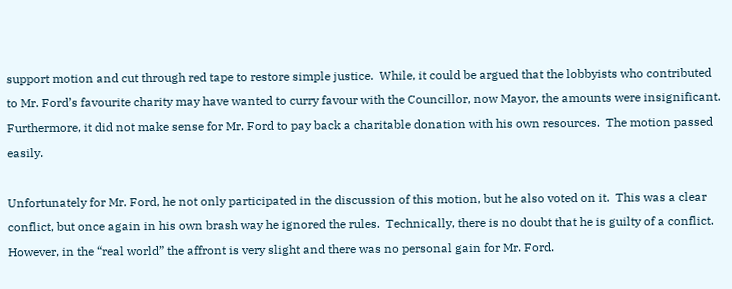support motion and cut through red tape to restore simple justice.  While, it could be argued that the lobbyists who contributed to Mr. Ford’s favourite charity may have wanted to curry favour with the Councillor, now Mayor, the amounts were insignificant.  Furthermore, it did not make sense for Mr. Ford to pay back a charitable donation with his own resources.  The motion passed easily.

Unfortunately for Mr. Ford, he not only participated in the discussion of this motion, but he also voted on it.  This was a clear conflict, but once again in his own brash way he ignored the rules.  Technically, there is no doubt that he is guilty of a conflict.  However, in the “real world” the affront is very slight and there was no personal gain for Mr. Ford.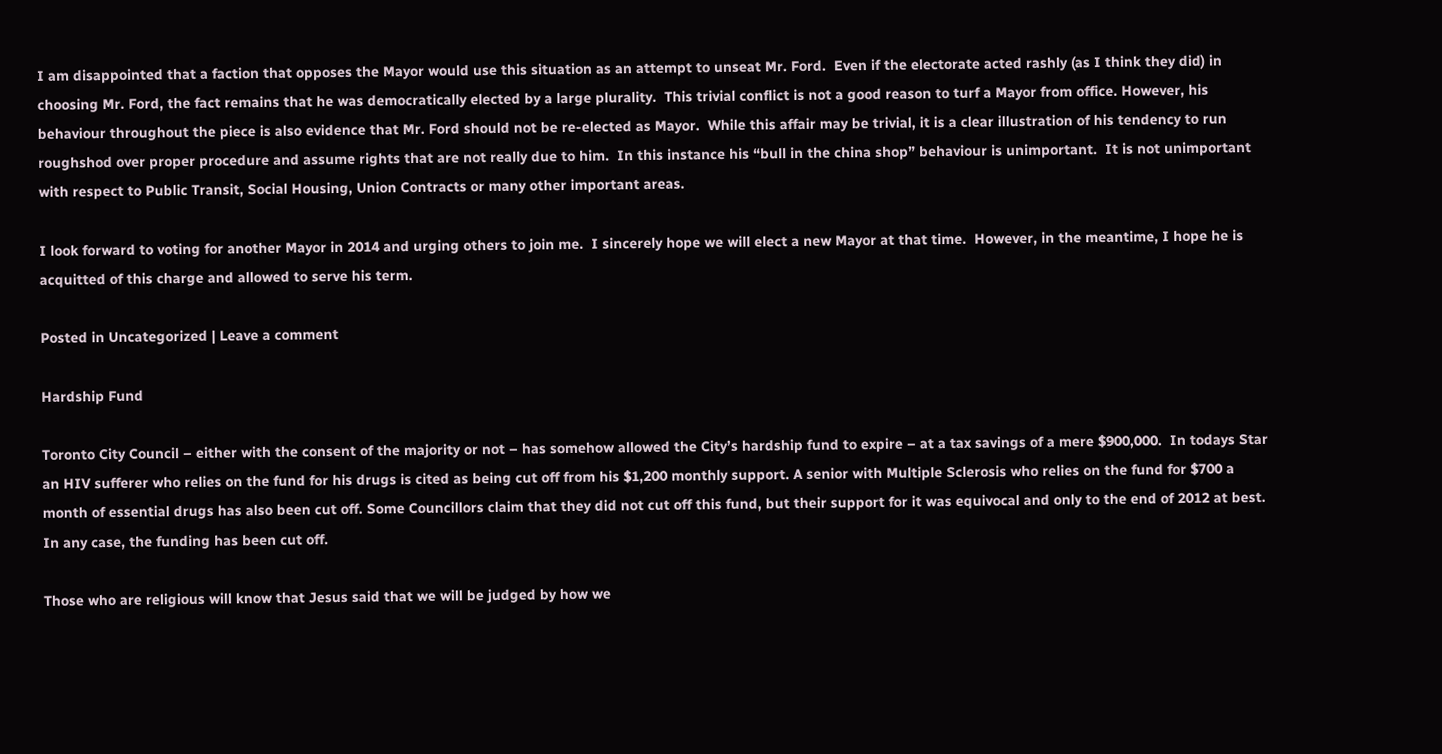I am disappointed that a faction that opposes the Mayor would use this situation as an attempt to unseat Mr. Ford.  Even if the electorate acted rashly (as I think they did) in choosing Mr. Ford, the fact remains that he was democratically elected by a large plurality.  This trivial conflict is not a good reason to turf a Mayor from office. However, his behaviour throughout the piece is also evidence that Mr. Ford should not be re-elected as Mayor.  While this affair may be trivial, it is a clear illustration of his tendency to run roughshod over proper procedure and assume rights that are not really due to him.  In this instance his “bull in the china shop” behaviour is unimportant.  It is not unimportant with respect to Public Transit, Social Housing, Union Contracts or many other important areas.

I look forward to voting for another Mayor in 2014 and urging others to join me.  I sincerely hope we will elect a new Mayor at that time.  However, in the meantime, I hope he is acquitted of this charge and allowed to serve his term.

Posted in Uncategorized | Leave a comment

Hardship Fund

Toronto City Council – either with the consent of the majority or not – has somehow allowed the City’s hardship fund to expire – at a tax savings of a mere $900,000.  In todays Star an HIV sufferer who relies on the fund for his drugs is cited as being cut off from his $1,200 monthly support. A senior with Multiple Sclerosis who relies on the fund for $700 a month of essential drugs has also been cut off. Some Councillors claim that they did not cut off this fund, but their support for it was equivocal and only to the end of 2012 at best. In any case, the funding has been cut off.

Those who are religious will know that Jesus said that we will be judged by how we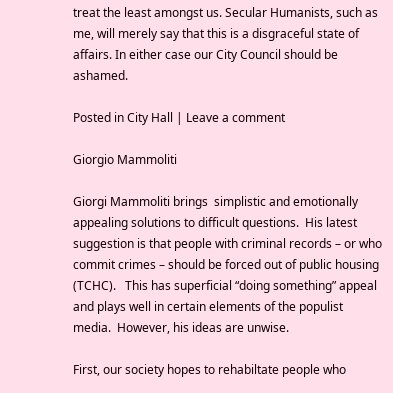treat the least amongst us. Secular Humanists, such as me, will merely say that this is a disgraceful state of affairs. In either case our City Council should be ashamed.

Posted in City Hall | Leave a comment

Giorgio Mammoliti

Giorgi Mammoliti brings  simplistic and emotionally appealing solutions to difficult questions.  His latest suggestion is that people with criminal records – or who commit crimes – should be forced out of public housing (TCHC).   This has superficial “doing something” appeal and plays well in certain elements of the populist media.  However, his ideas are unwise.

First, our society hopes to rehabiltate people who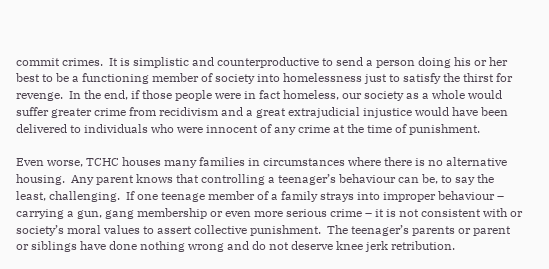commit crimes.  It is simplistic and counterproductive to send a person doing his or her best to be a functioning member of society into homelessness just to satisfy the thirst for revenge.  In the end, if those people were in fact homeless, our society as a whole would suffer greater crime from recidivism and a great extrajudicial injustice would have been delivered to individuals who were innocent of any crime at the time of punishment.

Even worse, TCHC houses many families in circumstances where there is no alternative housing.  Any parent knows that controlling a teenager’s behaviour can be, to say the least, challenging.  If one teenage member of a family strays into improper behaviour – carrying a gun, gang membership or even more serious crime – it is not consistent with or society’s moral values to assert collective punishment.  The teenager’s parents or parent or siblings have done nothing wrong and do not deserve knee jerk retribution.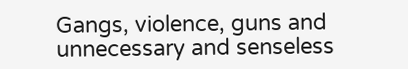Gangs, violence, guns and unnecessary and senseless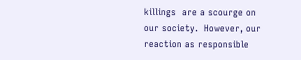killings  are a scourge on our society.  However, our reaction as responsible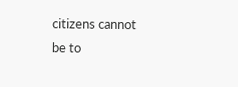citizens cannot be to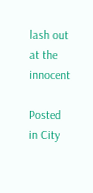lash out at the innocent

Posted in City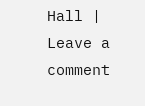Hall | Leave a comment